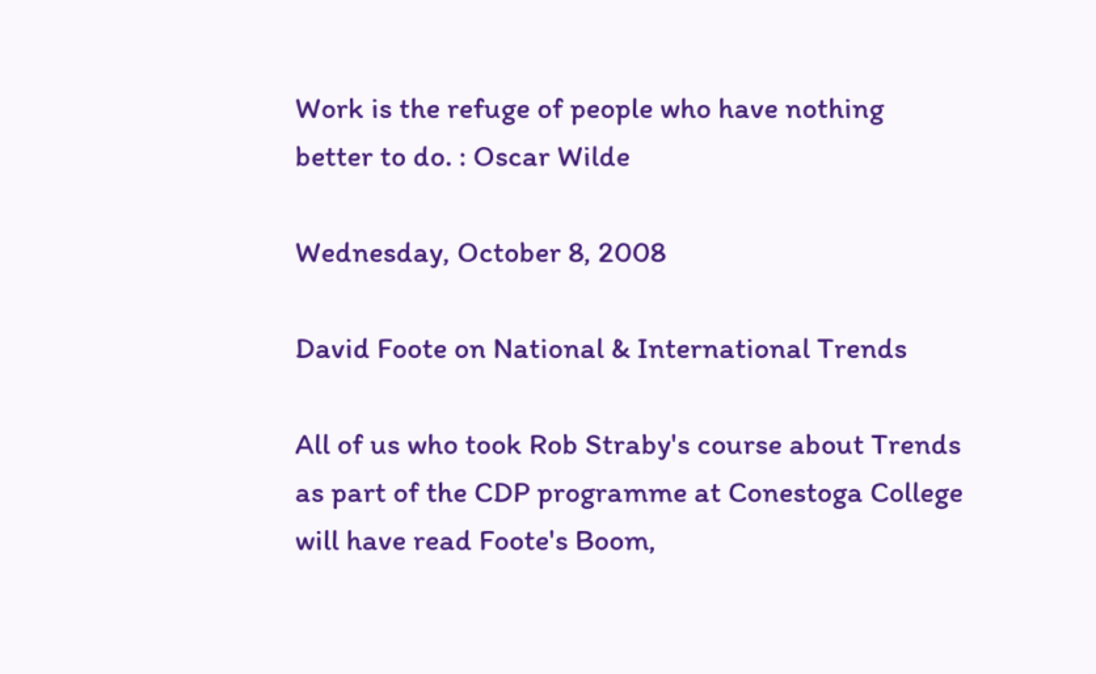Work is the refuge of people who have nothing better to do. : Oscar Wilde

Wednesday, October 8, 2008

David Foote on National & International Trends

All of us who took Rob Straby's course about Trends as part of the CDP programme at Conestoga College will have read Foote's Boom,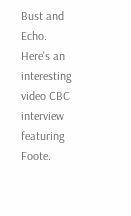Bust and Echo. Here's an interesting video CBC interview featuring Foote.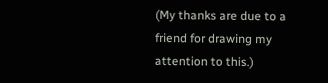(My thanks are due to a friend for drawing my attention to this.)